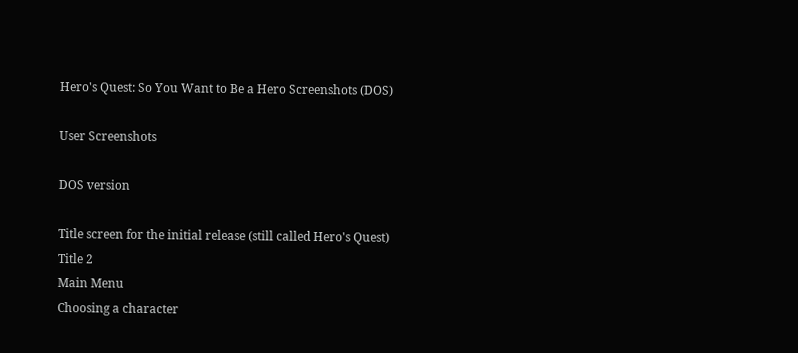Hero's Quest: So You Want to Be a Hero Screenshots (DOS)

User Screenshots

DOS version

Title screen for the initial release (still called Hero's Quest)
Title 2
Main Menu
Choosing a character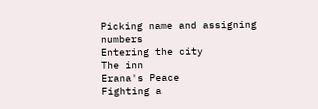Picking name and assigning numbers
Entering the city
The inn
Erana's Peace
Fighting a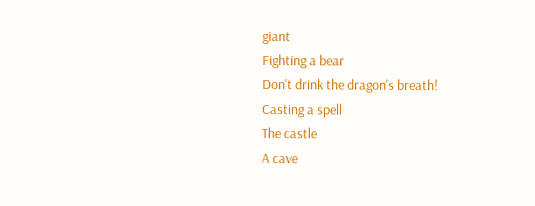giant
Fighting a bear
Don't drink the dragon's breath!
Casting a spell
The castle
A cave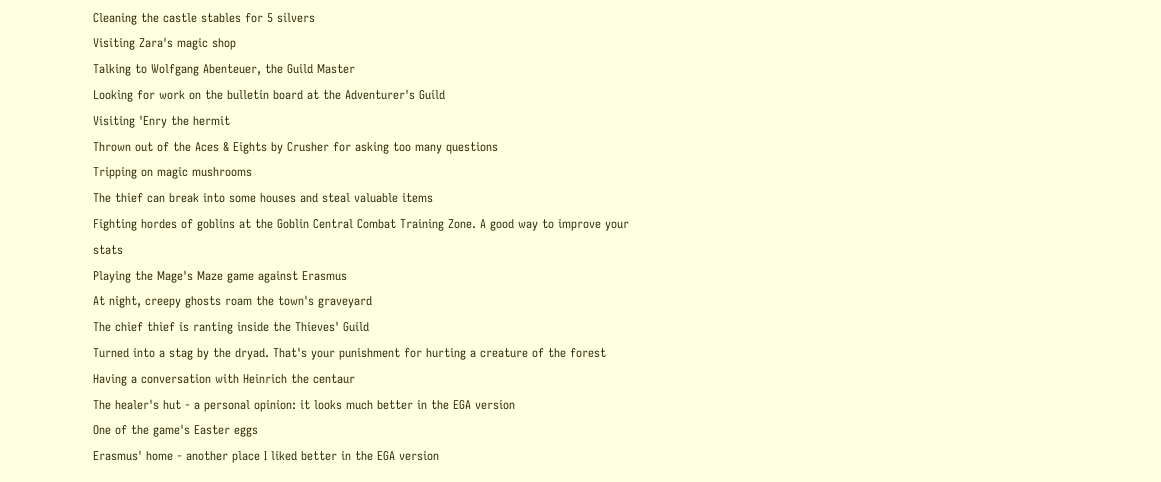Cleaning the castle stables for 5 silvers
Visiting Zara's magic shop
Talking to Wolfgang Abenteuer, the Guild Master
Looking for work on the bulletin board at the Adventurer's Guild
Visiting 'Enry the hermit
Thrown out of the Aces & Eights by Crusher for asking too many questions
Tripping on magic mushrooms
The thief can break into some houses and steal valuable items
Fighting hordes of goblins at the Goblin Central Combat Training Zone. A good way to improve your stats
Playing the Mage's Maze game against Erasmus
At night, creepy ghosts roam the town's graveyard
The chief thief is ranting inside the Thieves' Guild
Turned into a stag by the dryad. That's your punishment for hurting a creature of the forest
Having a conversation with Heinrich the centaur
The healer's hut - a personal opinion: it looks much better in the EGA version
One of the game's Easter eggs
Erasmus' home - another place I liked better in the EGA version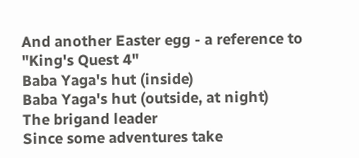And another Easter egg - a reference to "King's Quest 4"
Baba Yaga's hut (inside)
Baba Yaga's hut (outside, at night)
The brigand leader
Since some adventures take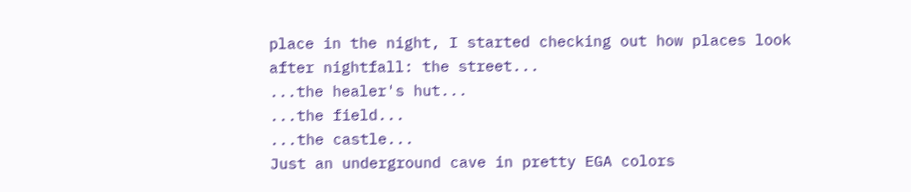place in the night, I started checking out how places look after nightfall: the street...
...the healer's hut...
...the field...
...the castle...
Just an underground cave in pretty EGA colors